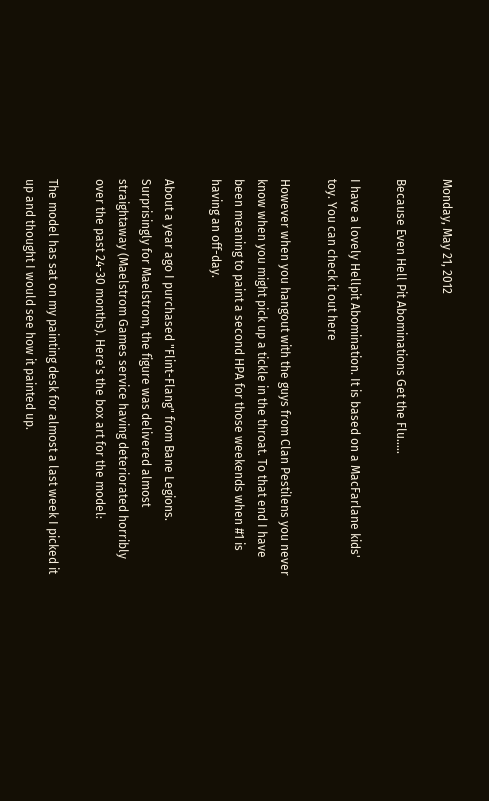Monday, May 21, 2012

Because Even Hell Pit Abominations Get the Flu.....

I have a lovely Hellpit Abomination. It is based on a MacFarlane kids' toy. You can check it out here

However when you hangout with the guys from Clan Pestilens you never know when you might pick up a tickle in the throat. To that end I have been meaning to paint a second HPA for those weekends when #1 is having an off-day.

About a year ago I purchased "Flint-Flang" from Bane Legions. Surprisingly for Maelstrom, the figure was delivered almost straightaway (Maelstrom Games service having deteriorated horribly over the past 24-30 months). Here's the box art for the model:

The model has sat on my painting desk for almost a last week I picked it up and thought I would see how it painted up.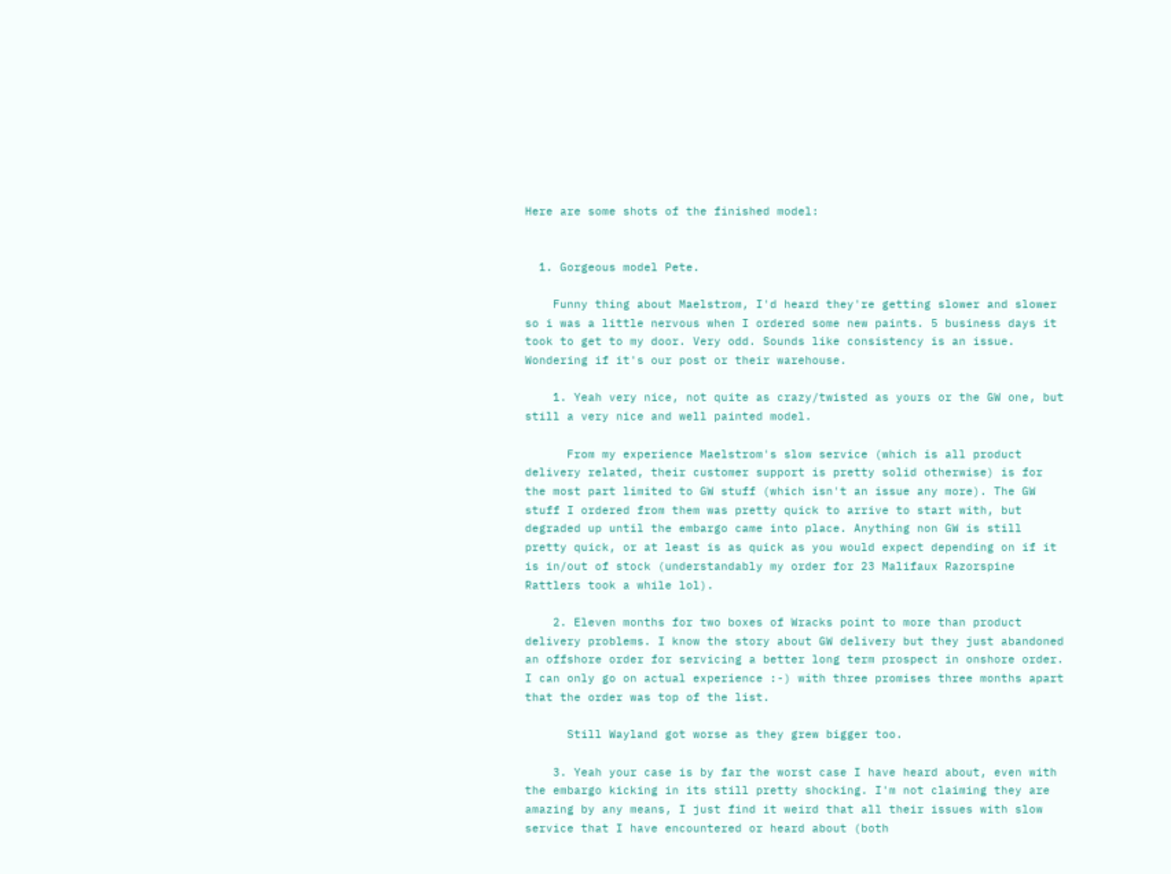Here are some shots of the finished model:


  1. Gorgeous model Pete.

    Funny thing about Maelstrom, I'd heard they're getting slower and slower so i was a little nervous when I ordered some new paints. 5 business days it took to get to my door. Very odd. Sounds like consistency is an issue. Wondering if it's our post or their warehouse.

    1. Yeah very nice, not quite as crazy/twisted as yours or the GW one, but still a very nice and well painted model.

      From my experience Maelstrom's slow service (which is all product delivery related, their customer support is pretty solid otherwise) is for the most part limited to GW stuff (which isn't an issue any more). The GW stuff I ordered from them was pretty quick to arrive to start with, but degraded up until the embargo came into place. Anything non GW is still pretty quick, or at least is as quick as you would expect depending on if it is in/out of stock (understandably my order for 23 Malifaux Razorspine Rattlers took a while lol).

    2. Eleven months for two boxes of Wracks point to more than product delivery problems. I know the story about GW delivery but they just abandoned an offshore order for servicing a better long term prospect in onshore order. I can only go on actual experience :-) with three promises three months apart that the order was top of the list.

      Still Wayland got worse as they grew bigger too.

    3. Yeah your case is by far the worst case I have heard about, even with the embargo kicking in its still pretty shocking. I'm not claiming they are amazing by any means, I just find it weird that all their issues with slow service that I have encountered or heard about (both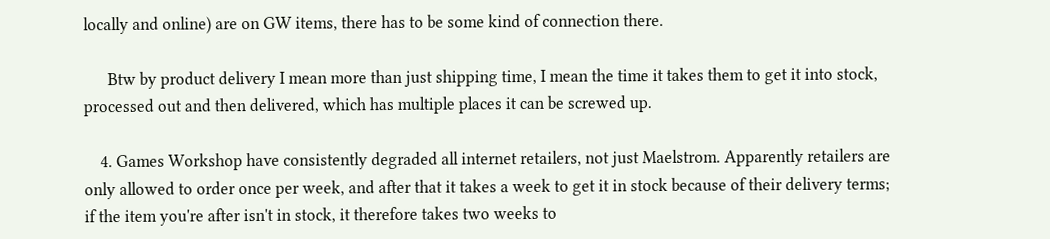locally and online) are on GW items, there has to be some kind of connection there.

      Btw by product delivery I mean more than just shipping time, I mean the time it takes them to get it into stock, processed out and then delivered, which has multiple places it can be screwed up.

    4. Games Workshop have consistently degraded all internet retailers, not just Maelstrom. Apparently retailers are only allowed to order once per week, and after that it takes a week to get it in stock because of their delivery terms; if the item you're after isn't in stock, it therefore takes two weeks to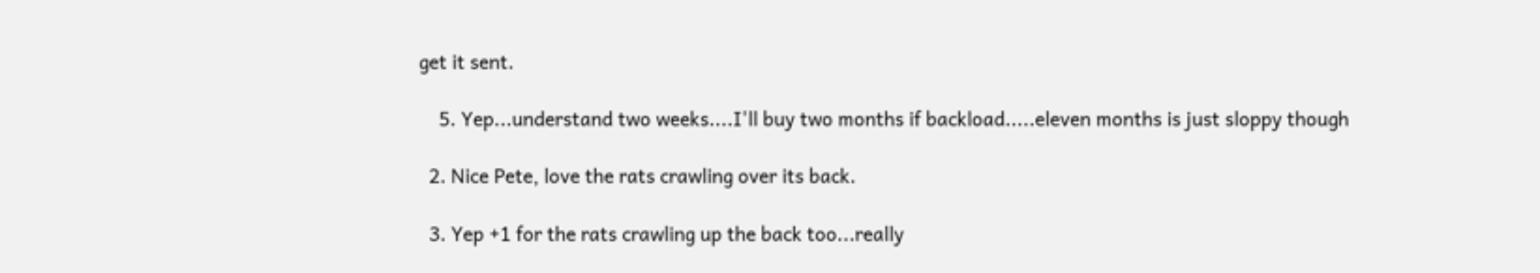get it sent.

    5. Yep...understand two weeks....I'll buy two months if backload.....eleven months is just sloppy though

  2. Nice Pete, love the rats crawling over its back.

  3. Yep +1 for the rats crawling up the back too...really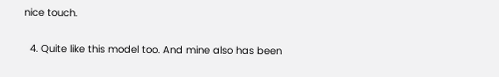nice touch.

  4. Quite like this model too. And mine also has been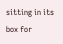sitting in its box for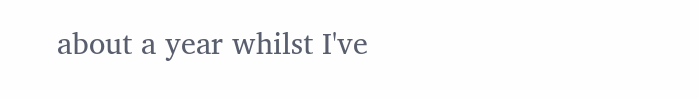about a year whilst I've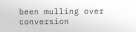been mulling over conversion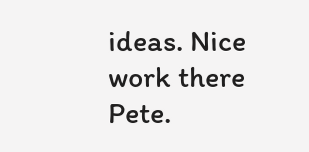ideas. Nice work there Pete.